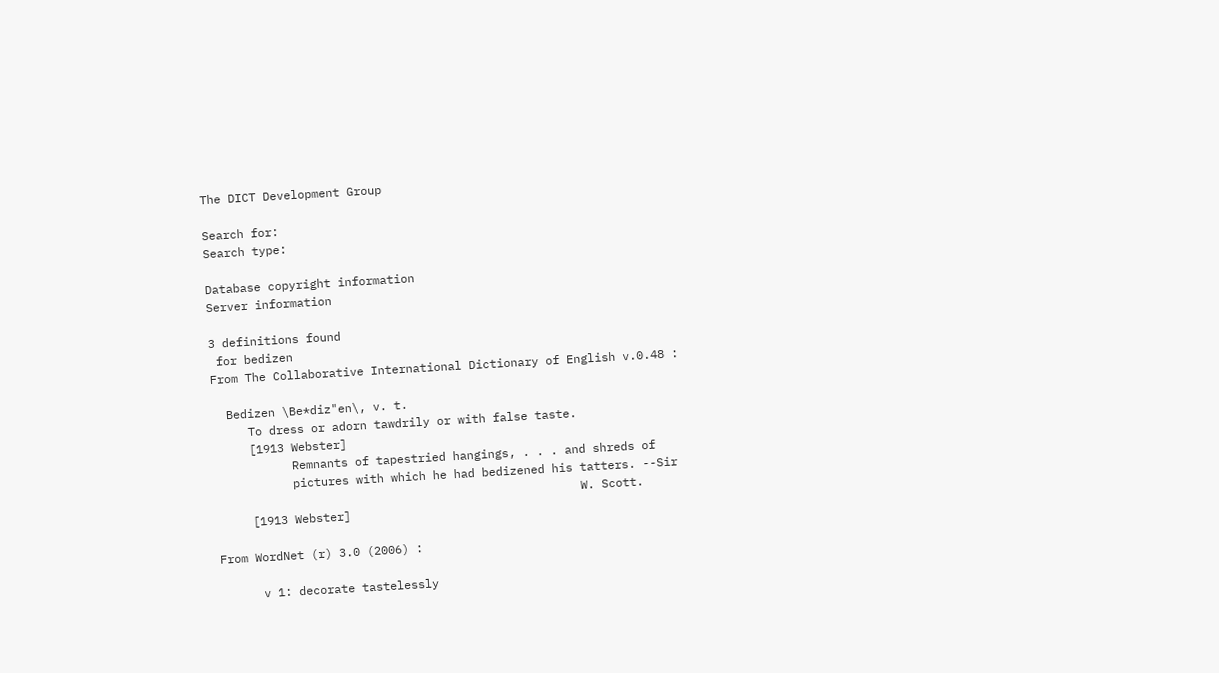The DICT Development Group

Search for:
Search type:

Database copyright information
Server information

3 definitions found
 for bedizen
From The Collaborative International Dictionary of English v.0.48 :

  Bedizen \Be*diz"en\, v. t.
     To dress or adorn tawdrily or with false taste.
     [1913 Webster]
           Remnants of tapestried hangings, . . . and shreds of
           pictures with which he had bedizened his tatters. --Sir
                                                    W. Scott.
     [1913 Webster]

From WordNet (r) 3.0 (2006) :

      v 1: decorate tastelessly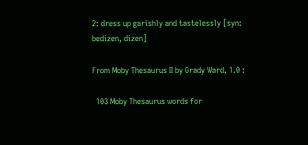2: dress up garishly and tastelessly [syn: bedizen, dizen]

From Moby Thesaurus II by Grady Ward, 1.0 :

  103 Moby Thesaurus words for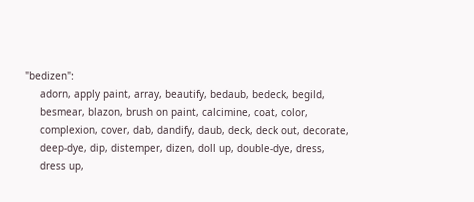"bedizen":
     adorn, apply paint, array, beautify, bedaub, bedeck, begild,
     besmear, blazon, brush on paint, calcimine, coat, color,
     complexion, cover, dab, dandify, daub, deck, deck out, decorate,
     deep-dye, dip, distemper, dizen, doll up, double-dye, dress,
     dress up,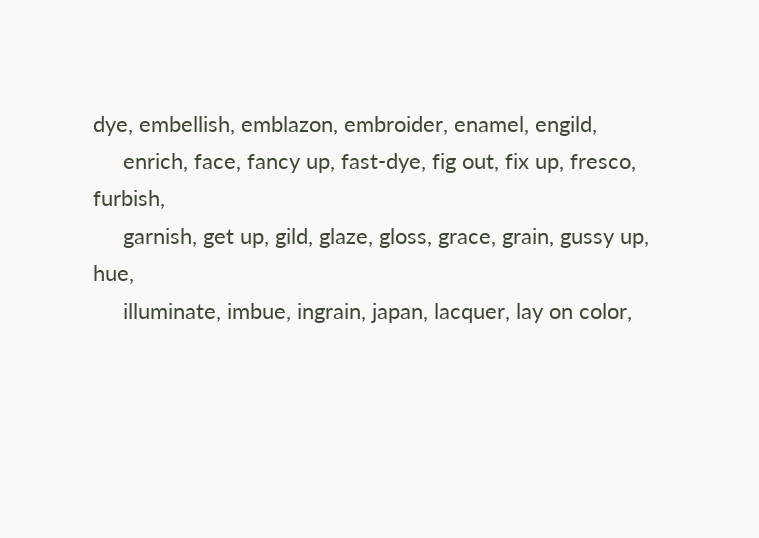dye, embellish, emblazon, embroider, enamel, engild,
     enrich, face, fancy up, fast-dye, fig out, fix up, fresco, furbish,
     garnish, get up, gild, glaze, gloss, grace, grain, gussy up, hue,
     illuminate, imbue, ingrain, japan, lacquer, lay on color,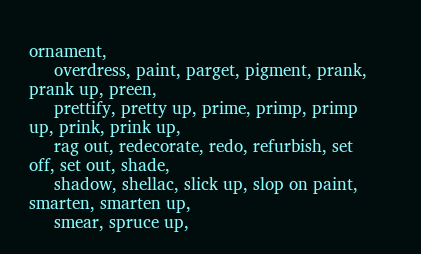ornament,
     overdress, paint, parget, pigment, prank, prank up, preen,
     prettify, pretty up, prime, primp, primp up, prink, prink up,
     rag out, redecorate, redo, refurbish, set off, set out, shade,
     shadow, shellac, slick up, slop on paint, smarten, smarten up,
     smear, spruce up,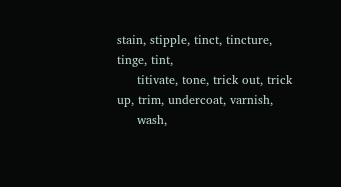stain, stipple, tinct, tincture, tinge, tint,
     titivate, tone, trick out, trick up, trim, undercoat, varnish,
     wash,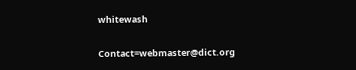whitewash

Contact=webmaster@dict.org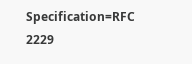Specification=RFC 2229